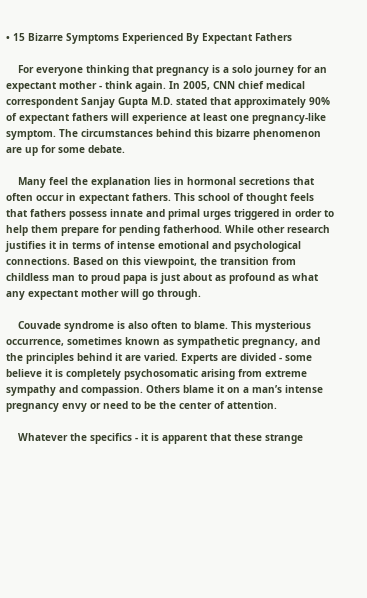• 15 Bizarre Symptoms Experienced By Expectant Fathers

    For everyone thinking that pregnancy is a solo journey for an expectant mother - think again. In 2005, CNN chief medical correspondent Sanjay Gupta M.D. stated that approximately 90% of expectant fathers will experience at least one pregnancy-like symptom. The circumstances behind this bizarre phenomenon are up for some debate.

    Many feel the explanation lies in hormonal secretions that often occur in expectant fathers. This school of thought feels that fathers possess innate and primal urges triggered in order to help them prepare for pending fatherhood. While other research justifies it in terms of intense emotional and psychological connections. Based on this viewpoint, the transition from childless man to proud papa is just about as profound as what any expectant mother will go through.

    Couvade syndrome is also often to blame. This mysterious occurrence, sometimes known as sympathetic pregnancy, and the principles behind it are varied. Experts are divided - some believe it is completely psychosomatic arising from extreme sympathy and compassion. Others blame it on a man’s intense pregnancy envy or need to be the center of attention.

    Whatever the specifics - it is apparent that these strange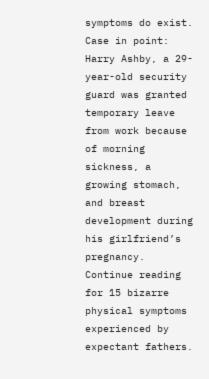symptoms do exist. Case in point: Harry Ashby, a 29-year-old security guard was granted temporary leave from work because of morning sickness, a growing stomach, and breast development during his girlfriend’s pregnancy. Continue reading for 15 bizarre physical symptoms experienced by expectant fathers.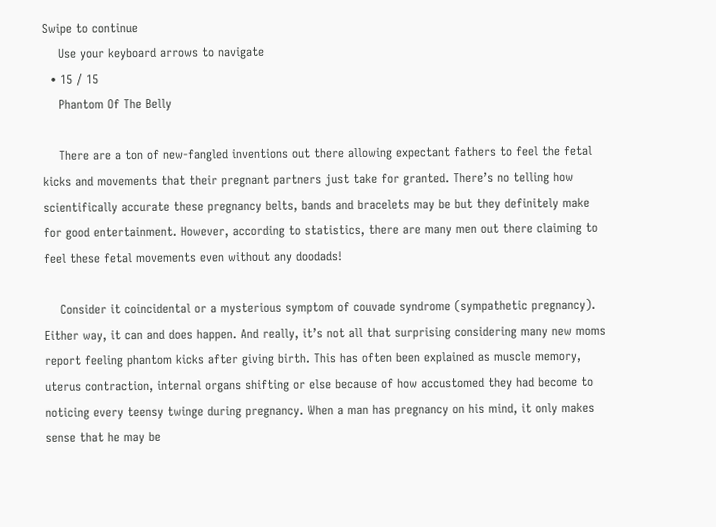Swipe to continue
    Use your keyboard arrows to navigate
  • 15 / 15
    Phantom Of The Belly

    There are a ton of new-fangled inventions out there allowing expectant fathers to feel the fetal kicks and movements that their pregnant partners just take for granted. There’s no telling how scientifically accurate these pregnancy belts, bands and bracelets may be but they definitely make for good entertainment. However, according to statistics, there are many men out there claiming to feel these fetal movements even without any doodads!

    Consider it coincidental or a mysterious symptom of couvade syndrome (sympathetic pregnancy). Either way, it can and does happen. And really, it’s not all that surprising considering many new moms report feeling phantom kicks after giving birth. This has often been explained as muscle memory, uterus contraction, internal organs shifting or else because of how accustomed they had become to noticing every teensy twinge during pregnancy. When a man has pregnancy on his mind, it only makes sense that he may be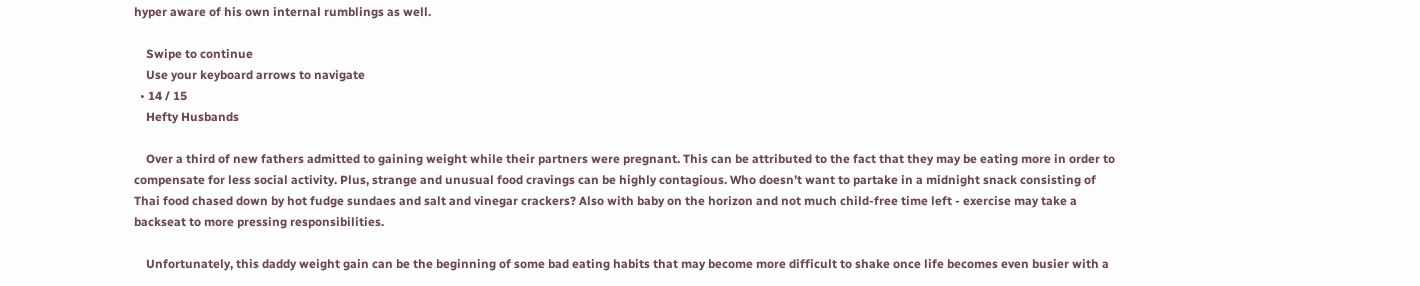hyper aware of his own internal rumblings as well.

    Swipe to continue
    Use your keyboard arrows to navigate
  • 14 / 15
    Hefty Husbands

    Over a third of new fathers admitted to gaining weight while their partners were pregnant. This can be attributed to the fact that they may be eating more in order to compensate for less social activity. Plus, strange and unusual food cravings can be highly contagious. Who doesn’t want to partake in a midnight snack consisting of Thai food chased down by hot fudge sundaes and salt and vinegar crackers? Also with baby on the horizon and not much child-free time left - exercise may take a backseat to more pressing responsibilities.

    Unfortunately, this daddy weight gain can be the beginning of some bad eating habits that may become more difficult to shake once life becomes even busier with a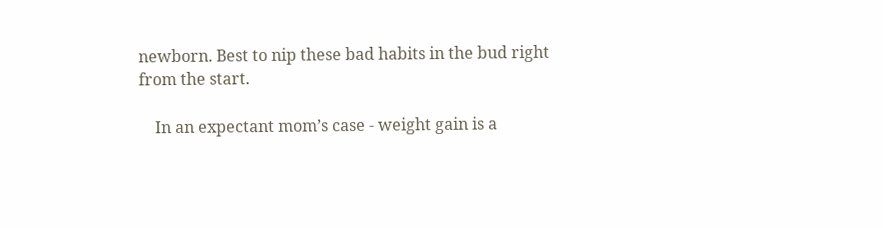newborn. Best to nip these bad habits in the bud right from the start.

    In an expectant mom’s case - weight gain is a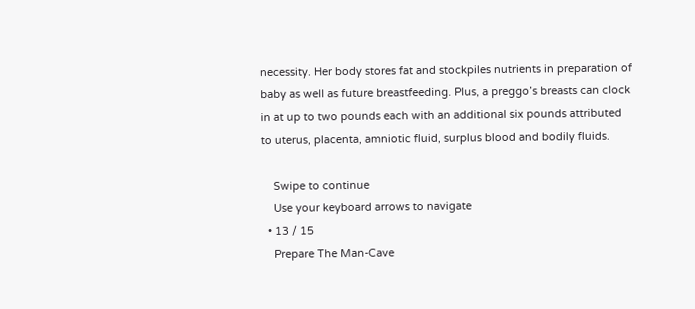necessity. Her body stores fat and stockpiles nutrients in preparation of baby as well as future breastfeeding. Plus, a preggo’s breasts can clock in at up to two pounds each with an additional six pounds attributed to uterus, placenta, amniotic fluid, surplus blood and bodily fluids.

    Swipe to continue
    Use your keyboard arrows to navigate
  • 13 / 15
    Prepare The Man-Cave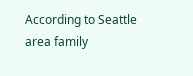According to Seattle area family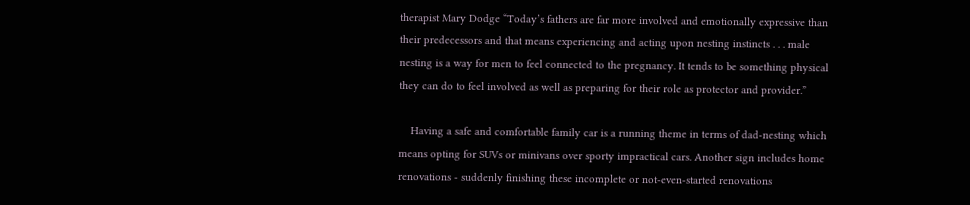therapist Mary Dodge “Today’s fathers are far more involved and emotionally expressive than their predecessors and that means experiencing and acting upon nesting instincts . . . male nesting is a way for men to feel connected to the pregnancy. It tends to be something physical they can do to feel involved as well as preparing for their role as protector and provider.”

    Having a safe and comfortable family car is a running theme in terms of dad-nesting which means opting for SUVs or minivans over sporty impractical cars. Another sign includes home renovations - suddenly finishing these incomplete or not-even-started renovations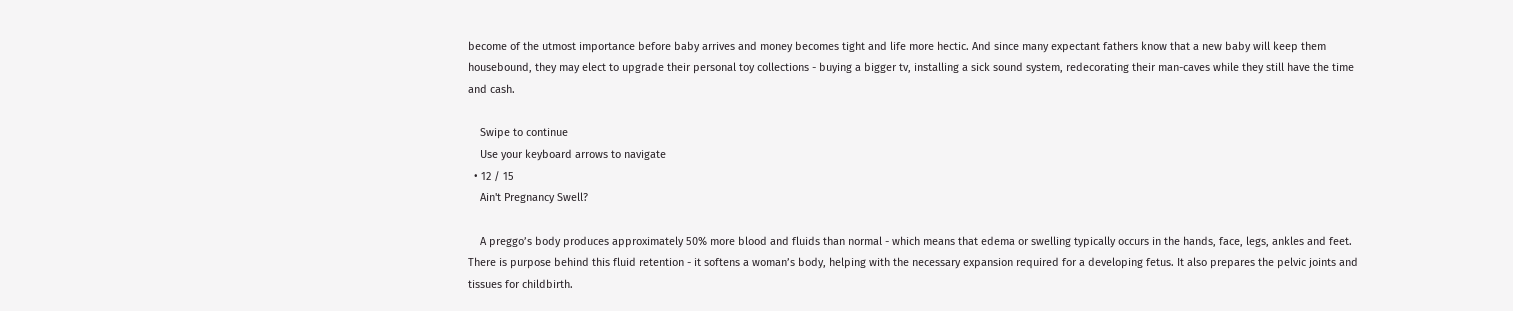become of the utmost importance before baby arrives and money becomes tight and life more hectic. And since many expectant fathers know that a new baby will keep them housebound, they may elect to upgrade their personal toy collections - buying a bigger tv, installing a sick sound system, redecorating their man-caves while they still have the time and cash.

    Swipe to continue
    Use your keyboard arrows to navigate
  • 12 / 15
    Ain't Pregnancy Swell?

    A preggo’s body produces approximately 50% more blood and fluids than normal - which means that edema or swelling typically occurs in the hands, face, legs, ankles and feet. There is purpose behind this fluid retention - it softens a woman’s body, helping with the necessary expansion required for a developing fetus. It also prepares the pelvic joints and tissues for childbirth.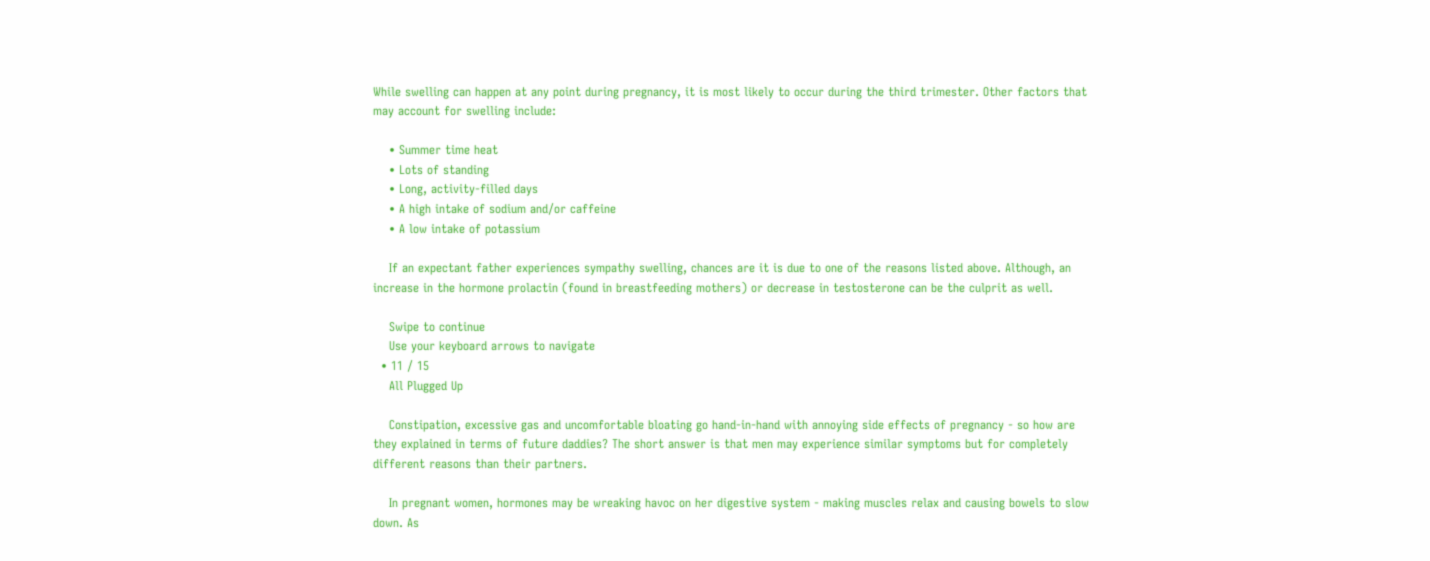While swelling can happen at any point during pregnancy, it is most likely to occur during the third trimester. Other factors that may account for swelling include:

    • Summer time heat
    • Lots of standing
    • Long, activity-filled days
    • A high intake of sodium and/or caffeine
    • A low intake of potassium

    If an expectant father experiences sympathy swelling, chances are it is due to one of the reasons listed above. Although, an increase in the hormone prolactin (found in breastfeeding mothers) or decrease in testosterone can be the culprit as well.

    Swipe to continue
    Use your keyboard arrows to navigate
  • 11 / 15
    All Plugged Up

    Constipation, excessive gas and uncomfortable bloating go hand-in-hand with annoying side effects of pregnancy - so how are they explained in terms of future daddies? The short answer is that men may experience similar symptoms but for completely different reasons than their partners.

    In pregnant women, hormones may be wreaking havoc on her digestive system - making muscles relax and causing bowels to slow down. As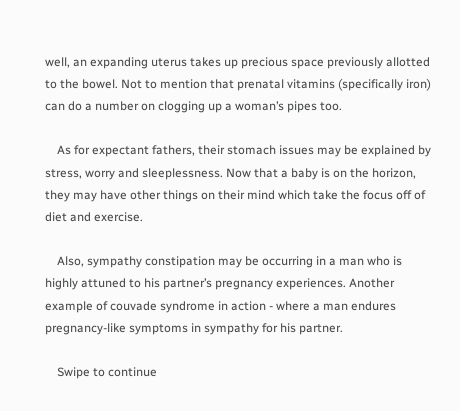well, an expanding uterus takes up precious space previously allotted to the bowel. Not to mention that prenatal vitamins (specifically iron) can do a number on clogging up a woman’s pipes too.

    As for expectant fathers, their stomach issues may be explained by stress, worry and sleeplessness. Now that a baby is on the horizon, they may have other things on their mind which take the focus off of diet and exercise.

    Also, sympathy constipation may be occurring in a man who is highly attuned to his partner’s pregnancy experiences. Another example of couvade syndrome in action - where a man endures pregnancy-like symptoms in sympathy for his partner.

    Swipe to continue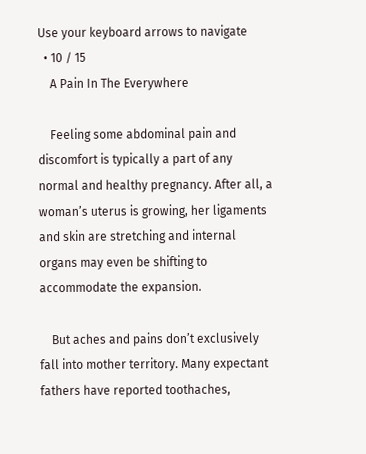Use your keyboard arrows to navigate
  • 10 / 15
    A Pain In The Everywhere

    Feeling some abdominal pain and discomfort is typically a part of any normal and healthy pregnancy. After all, a woman’s uterus is growing, her ligaments and skin are stretching and internal organs may even be shifting to accommodate the expansion.

    But aches and pains don’t exclusively fall into mother territory. Many expectant fathers have reported toothaches,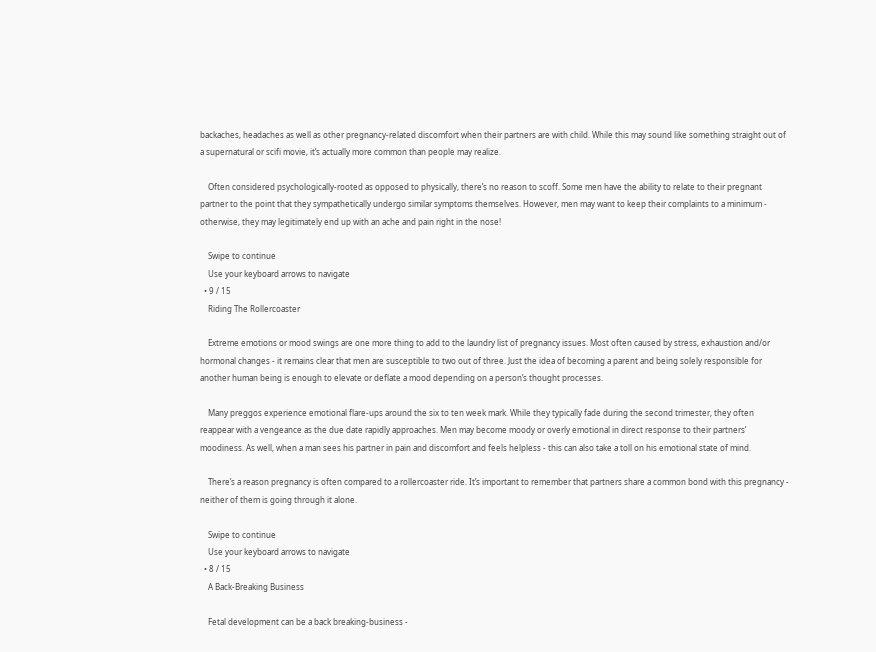backaches, headaches as well as other pregnancy-related discomfort when their partners are with child. While this may sound like something straight out of a supernatural or scifi movie, it’s actually more common than people may realize.

    Often considered psychologically-rooted as opposed to physically, there’s no reason to scoff. Some men have the ability to relate to their pregnant partner to the point that they sympathetically undergo similar symptoms themselves. However, men may want to keep their complaints to a minimum - otherwise, they may legitimately end up with an ache and pain right in the nose!

    Swipe to continue
    Use your keyboard arrows to navigate
  • 9 / 15
    Riding The Rollercoaster

    Extreme emotions or mood swings are one more thing to add to the laundry list of pregnancy issues. Most often caused by stress, exhaustion and/or hormonal changes - it remains clear that men are susceptible to two out of three. Just the idea of becoming a parent and being solely responsible for another human being is enough to elevate or deflate a mood depending on a person’s thought processes.

    Many preggos experience emotional flare-ups around the six to ten week mark. While they typically fade during the second trimester, they often reappear with a vengeance as the due date rapidly approaches. Men may become moody or overly emotional in direct response to their partners’ moodiness. As well, when a man sees his partner in pain and discomfort and feels helpless - this can also take a toll on his emotional state of mind.

    There’s a reason pregnancy is often compared to a rollercoaster ride. It’s important to remember that partners share a common bond with this pregnancy - neither of them is going through it alone.

    Swipe to continue
    Use your keyboard arrows to navigate
  • 8 / 15
    A Back-Breaking Business

    Fetal development can be a back breaking-business -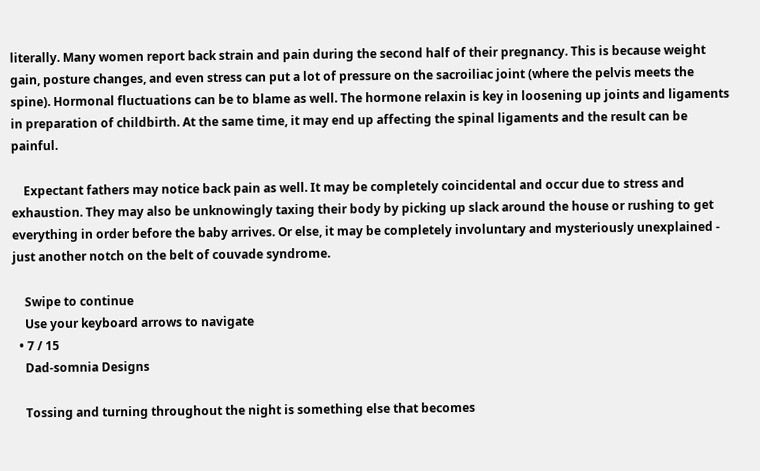literally. Many women report back strain and pain during the second half of their pregnancy. This is because weight gain, posture changes, and even stress can put a lot of pressure on the sacroiliac joint (where the pelvis meets the spine). Hormonal fluctuations can be to blame as well. The hormone relaxin is key in loosening up joints and ligaments in preparation of childbirth. At the same time, it may end up affecting the spinal ligaments and the result can be painful.

    Expectant fathers may notice back pain as well. It may be completely coincidental and occur due to stress and exhaustion. They may also be unknowingly taxing their body by picking up slack around the house or rushing to get everything in order before the baby arrives. Or else, it may be completely involuntary and mysteriously unexplained - just another notch on the belt of couvade syndrome.

    Swipe to continue
    Use your keyboard arrows to navigate
  • 7 / 15
    Dad-somnia Designs

    Tossing and turning throughout the night is something else that becomes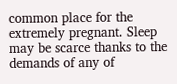common place for the extremely pregnant. Sleep may be scarce thanks to the demands of any of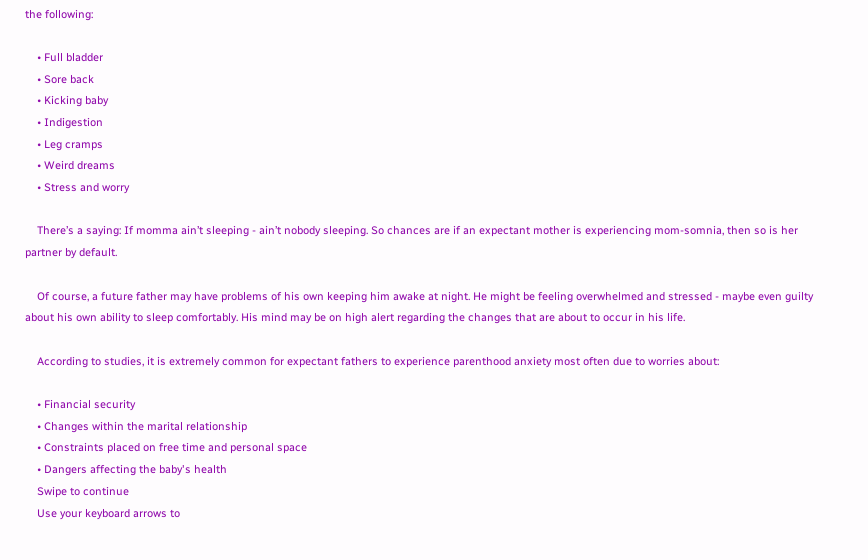the following:

    • Full bladder
    • Sore back
    • Kicking baby
    • Indigestion
    • Leg cramps
    • Weird dreams
    • Stress and worry

    There’s a saying: If momma ain’t sleeping - ain’t nobody sleeping. So chances are if an expectant mother is experiencing mom-somnia, then so is her partner by default.

    Of course, a future father may have problems of his own keeping him awake at night. He might be feeling overwhelmed and stressed - maybe even guilty about his own ability to sleep comfortably. His mind may be on high alert regarding the changes that are about to occur in his life.

    According to studies, it is extremely common for expectant fathers to experience parenthood anxiety most often due to worries about:

    • Financial security
    • Changes within the marital relationship
    • Constraints placed on free time and personal space
    • Dangers affecting the baby's health
    Swipe to continue
    Use your keyboard arrows to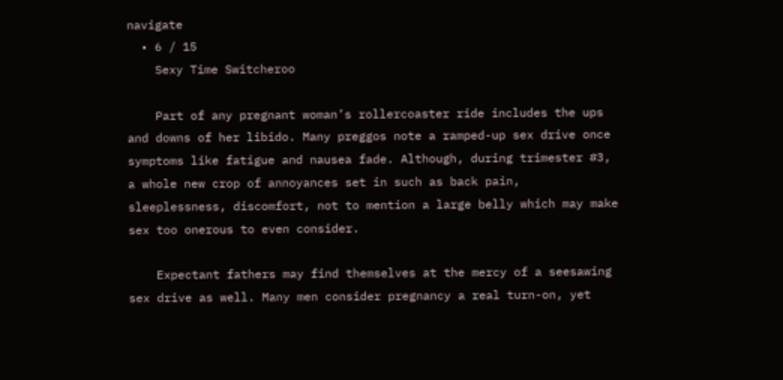navigate
  • 6 / 15
    Sexy Time Switcheroo

    Part of any pregnant woman’s rollercoaster ride includes the ups and downs of her libido. Many preggos note a ramped-up sex drive once symptoms like fatigue and nausea fade. Although, during trimester #3, a whole new crop of annoyances set in such as back pain, sleeplessness, discomfort, not to mention a large belly which may make sex too onerous to even consider.

    Expectant fathers may find themselves at the mercy of a seesawing sex drive as well. Many men consider pregnancy a real turn-on, yet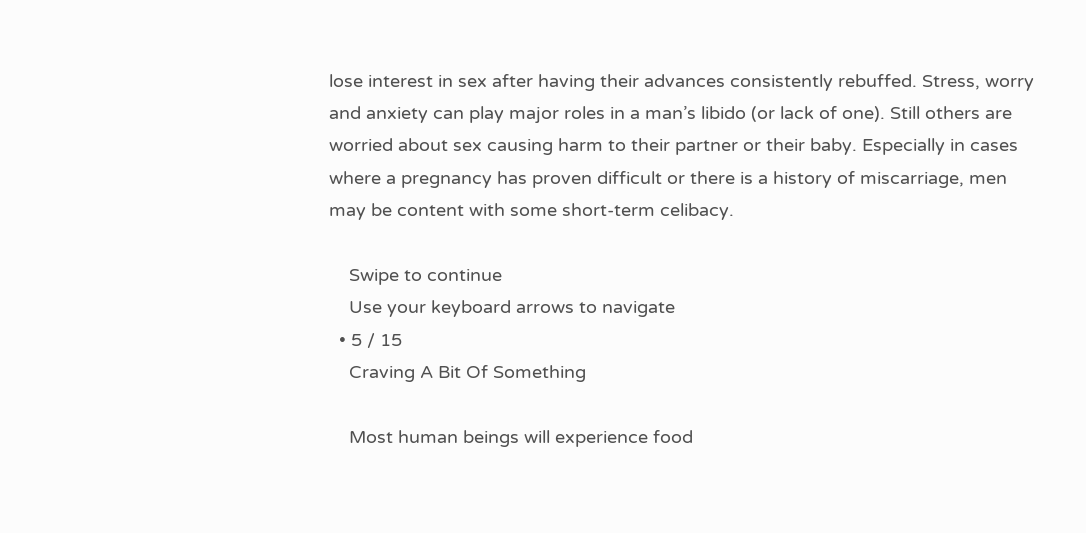lose interest in sex after having their advances consistently rebuffed. Stress, worry and anxiety can play major roles in a man’s libido (or lack of one). Still others are worried about sex causing harm to their partner or their baby. Especially in cases where a pregnancy has proven difficult or there is a history of miscarriage, men may be content with some short-term celibacy.

    Swipe to continue
    Use your keyboard arrows to navigate
  • 5 / 15
    Craving A Bit Of Something

    Most human beings will experience food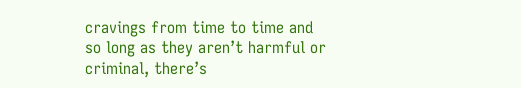cravings from time to time and so long as they aren’t harmful or criminal, there’s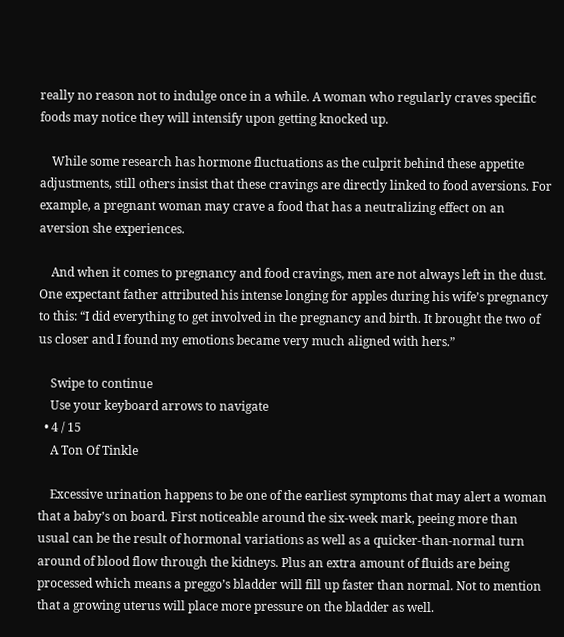really no reason not to indulge once in a while. A woman who regularly craves specific foods may notice they will intensify upon getting knocked up.

    While some research has hormone fluctuations as the culprit behind these appetite adjustments, still others insist that these cravings are directly linked to food aversions. For example, a pregnant woman may crave a food that has a neutralizing effect on an aversion she experiences.

    And when it comes to pregnancy and food cravings, men are not always left in the dust. One expectant father attributed his intense longing for apples during his wife’s pregnancy to this: “I did everything to get involved in the pregnancy and birth. It brought the two of us closer and I found my emotions became very much aligned with hers.”

    Swipe to continue
    Use your keyboard arrows to navigate
  • 4 / 15
    A Ton Of Tinkle

    Excessive urination happens to be one of the earliest symptoms that may alert a woman that a baby’s on board. First noticeable around the six-week mark, peeing more than usual can be the result of hormonal variations as well as a quicker-than-normal turn around of blood flow through the kidneys. Plus an extra amount of fluids are being processed which means a preggo’s bladder will fill up faster than normal. Not to mention that a growing uterus will place more pressure on the bladder as well.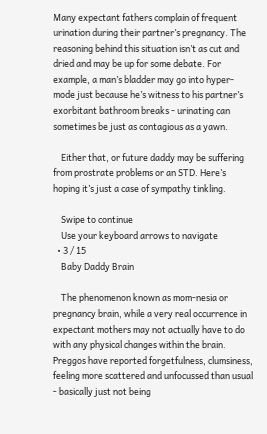Many expectant fathers complain of frequent urination during their partner’s pregnancy. The reasoning behind this situation isn’t as cut and dried and may be up for some debate. For example, a man’s bladder may go into hyper-mode just because he’s witness to his partner’s exorbitant bathroom breaks - urinating can sometimes be just as contagious as a yawn.

    Either that, or future daddy may be suffering from prostrate problems or an STD. Here’s hoping it’s just a case of sympathy tinkling.

    Swipe to continue
    Use your keyboard arrows to navigate
  • 3 / 15
    Baby Daddy Brain

    The phenomenon known as mom-nesia or pregnancy brain, while a very real occurrence in expectant mothers may not actually have to do with any physical changes within the brain. Preggos have reported forgetfulness, clumsiness, feeling more scattered and unfocussed than usual - basically just not being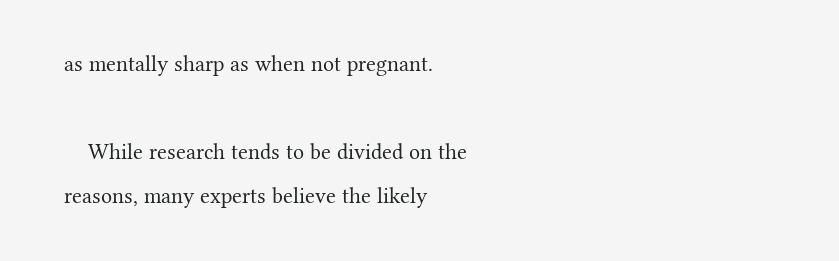as mentally sharp as when not pregnant.

    While research tends to be divided on the reasons, many experts believe the likely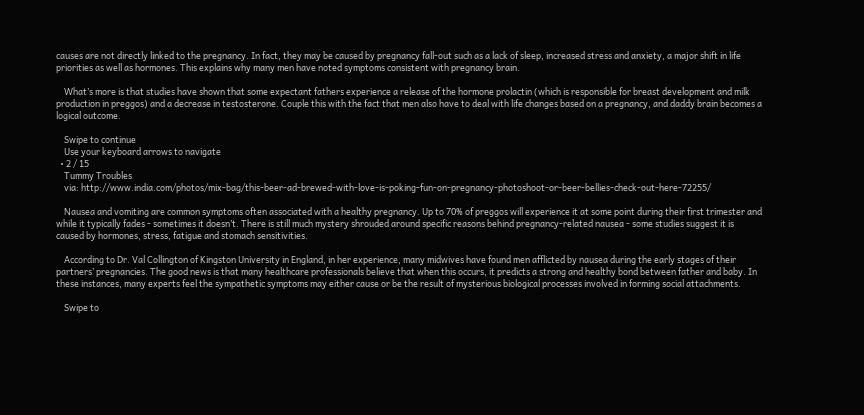causes are not directly linked to the pregnancy. In fact, they may be caused by pregnancy fall-out such as a lack of sleep, increased stress and anxiety, a major shift in life priorities as well as hormones. This explains why many men have noted symptoms consistent with pregnancy brain.

    What’s more is that studies have shown that some expectant fathers experience a release of the hormone prolactin (which is responsible for breast development and milk production in preggos) and a decrease in testosterone. Couple this with the fact that men also have to deal with life changes based on a pregnancy, and daddy brain becomes a logical outcome.

    Swipe to continue
    Use your keyboard arrows to navigate
  • 2 / 15
    Tummy Troubles
    via: http://www.india.com/photos/mix-bag/this-beer-ad-brewed-with-love-is-poking-fun-on-pregnancy-photoshoot-or-beer-bellies-check-out-here-72255/

    Nausea and vomiting are common symptoms often associated with a healthy pregnancy. Up to 70% of preggos will experience it at some point during their first trimester and while it typically fades - sometimes it doesn’t. There is still much mystery shrouded around specific reasons behind pregnancy-related nausea - some studies suggest it is caused by hormones, stress, fatigue and stomach sensitivities.

    According to Dr. Val Collington of Kingston University in England, in her experience, many midwives have found men afflicted by nausea during the early stages of their partners’ pregnancies. The good news is that many healthcare professionals believe that when this occurs, it predicts a strong and healthy bond between father and baby. In these instances, many experts feel the sympathetic symptoms may either cause or be the result of mysterious biological processes involved in forming social attachments.

    Swipe to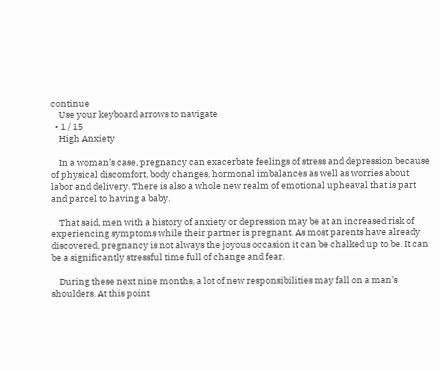continue
    Use your keyboard arrows to navigate
  • 1 / 15
    High Anxiety

    In a woman’s case, pregnancy can exacerbate feelings of stress and depression because of physical discomfort, body changes, hormonal imbalances as well as worries about labor and delivery. There is also a whole new realm of emotional upheaval that is part and parcel to having a baby.

    That said, men with a history of anxiety or depression may be at an increased risk of experiencing symptoms while their partner is pregnant. As most parents have already discovered, pregnancy is not always the joyous occasion it can be chalked up to be. It can be a significantly stressful time full of change and fear.

    During these next nine months, a lot of new responsibilities may fall on a man’s shoulders. At this point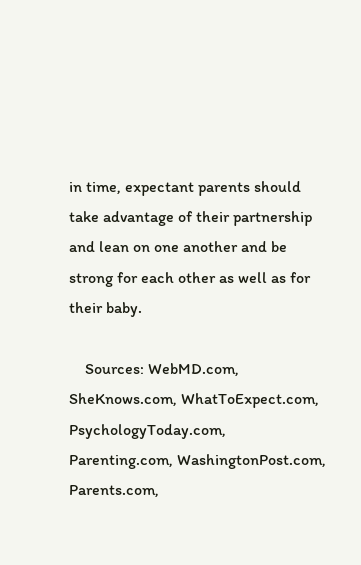in time, expectant parents should take advantage of their partnership and lean on one another and be strong for each other as well as for their baby.

    Sources: WebMD.com, SheKnows.com, WhatToExpect.com, PsychologyToday.com, Parenting.com, WashingtonPost.com, Parents.com,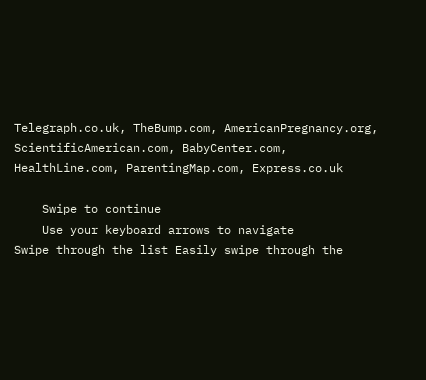Telegraph.co.uk, TheBump.com, AmericanPregnancy.org, ScientificAmerican.com, BabyCenter.com, HealthLine.com, ParentingMap.com, Express.co.uk

    Swipe to continue
    Use your keyboard arrows to navigate
Swipe through the list Easily swipe through the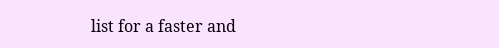list for a faster and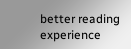better reading experience